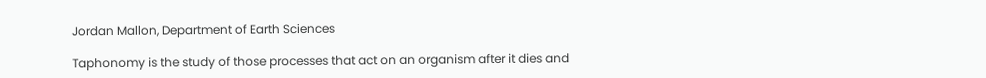Jordan Mallon, Department of Earth Sciences

Taphonomy is the study of those processes that act on an organism after it dies and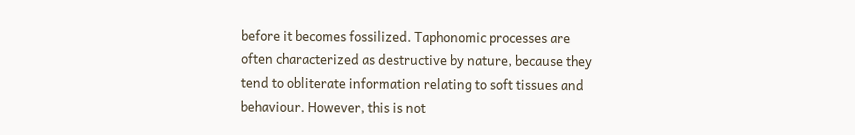before it becomes fossilized. Taphonomic processes are often characterized as destructive by nature, because they tend to obliterate information relating to soft tissues and behaviour. However, this is not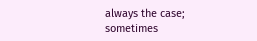always the case; sometimes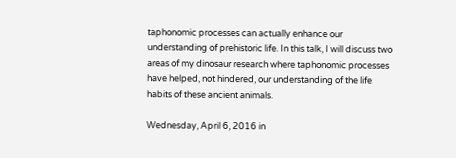taphonomic processes can actually enhance our understanding of prehistoric life. In this talk, I will discuss two areas of my dinosaur research where taphonomic processes have helped, not hindered, our understanding of the life habits of these ancient animals.

Wednesday, April 6, 2016 in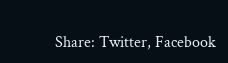Share: Twitter, Facebook